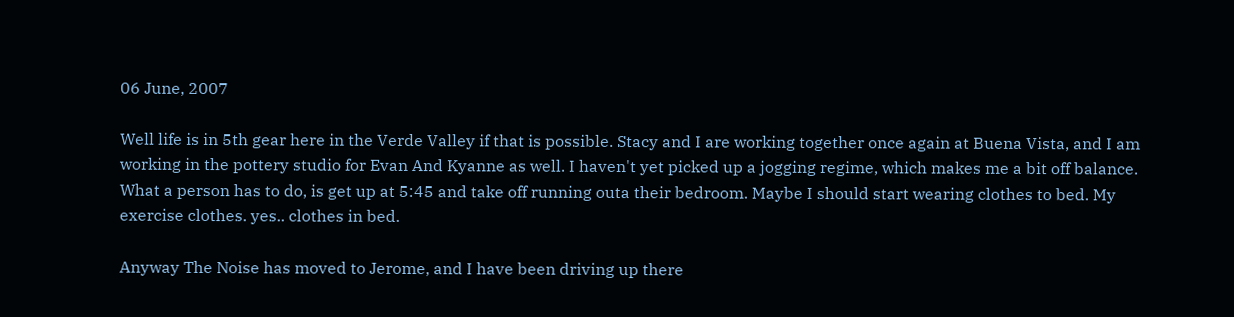06 June, 2007

Well life is in 5th gear here in the Verde Valley if that is possible. Stacy and I are working together once again at Buena Vista, and I am working in the pottery studio for Evan And Kyanne as well. I haven't yet picked up a jogging regime, which makes me a bit off balance. What a person has to do, is get up at 5:45 and take off running outa their bedroom. Maybe I should start wearing clothes to bed. My exercise clothes. yes.. clothes in bed.

Anyway The Noise has moved to Jerome, and I have been driving up there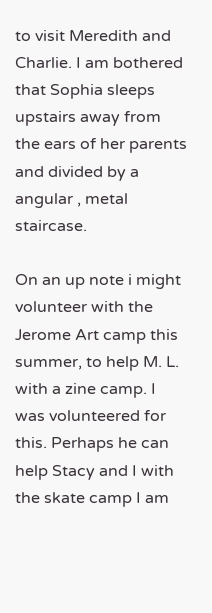to visit Meredith and Charlie. I am bothered that Sophia sleeps upstairs away from the ears of her parents and divided by a angular , metal staircase.

On an up note i might volunteer with the Jerome Art camp this summer, to help M. L.
with a zine camp. I was volunteered for this. Perhaps he can help Stacy and I with
the skate camp I am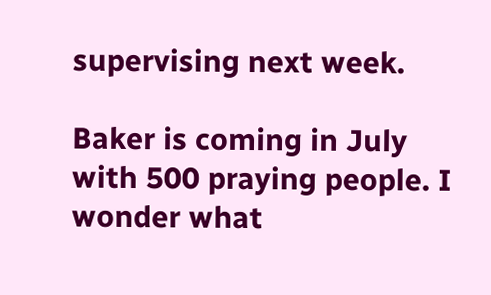supervising next week.

Baker is coming in July with 500 praying people. I wonder what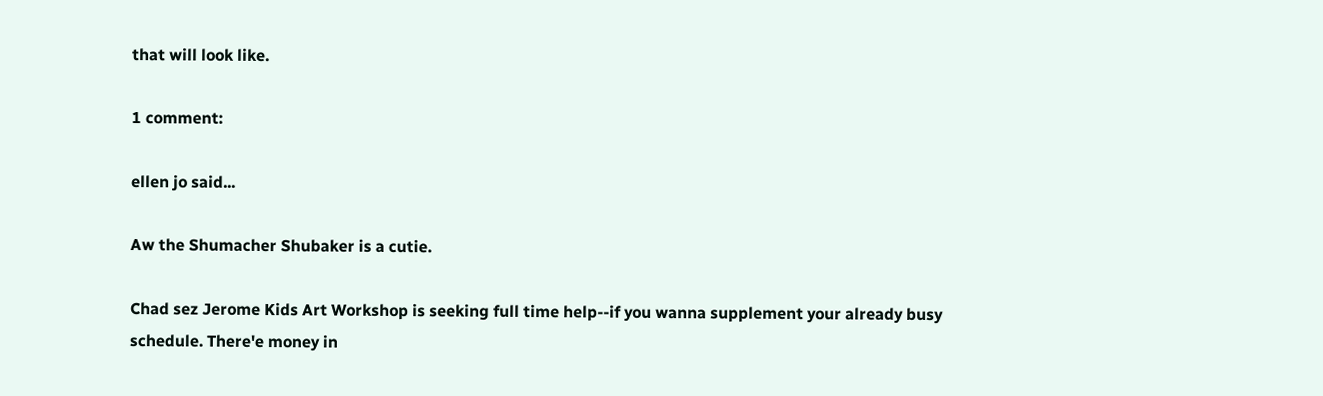that will look like.

1 comment:

ellen jo said...

Aw the Shumacher Shubaker is a cutie.

Chad sez Jerome Kids Art Workshop is seeking full time help--if you wanna supplement your already busy schedule. There'e money in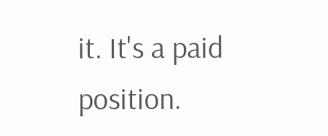it. It's a paid position.